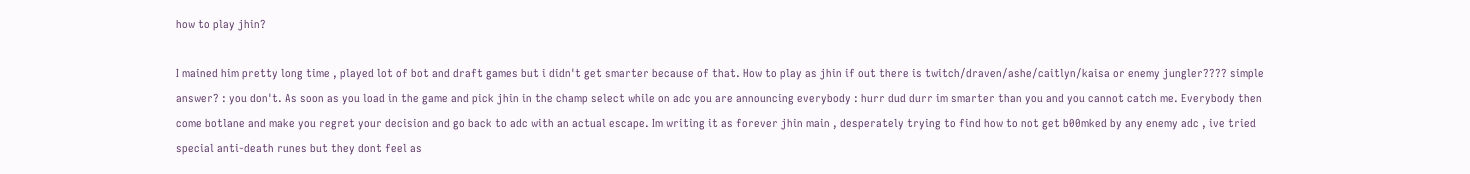how to play jhin?

I mained him pretty long time , played lot of bot and draft games but i didn't get smarter because of that. How to play as jhin if out there is twitch/draven/ashe/caitlyn/kaisa or enemy jungler???? simple answer? : you don't. As soon as you load in the game and pick jhin in the champ select while on adc you are announcing everybody : hurr dud durr im smarter than you and you cannot catch me. Everybody then come botlane and make you regret your decision and go back to adc with an actual escape. Im writing it as forever jhin main , desperately trying to find how to not get b00mked by any enemy adc , ive tried special anti-death runes but they dont feel as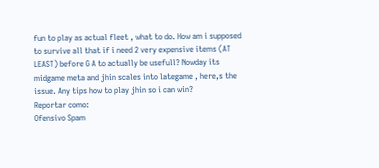fun to play as actual fleet , what to do. How am i supposed to survive all that if i need 2 very expensive items (AT LEAST) before G A to actually be usefull? Nowday its midgame meta and jhin scales into lategame , here,s the issue. Any tips how to play jhin so i can win?
Reportar como:
Ofensivo Spam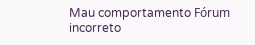Mau comportamento Fórum incorreto